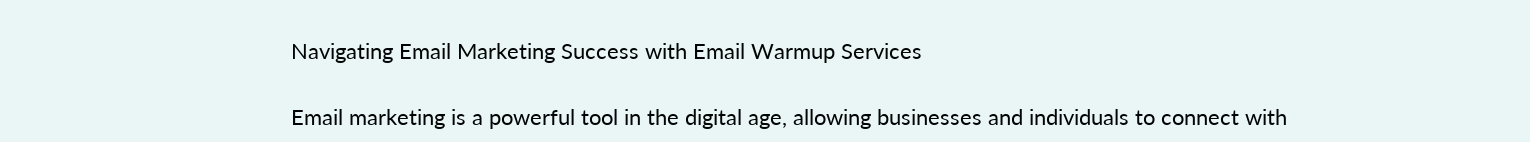Navigating Email Marketing Success with Email Warmup Services

Email marketing is a powerful tool in the digital age, allowing businesses and individuals to connect with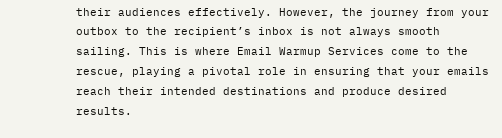their audiences effectively. However, the journey from your outbox to the recipient’s inbox is not always smooth sailing. This is where Email Warmup Services come to the rescue, playing a pivotal role in ensuring that your emails reach their intended destinations and produce desired results.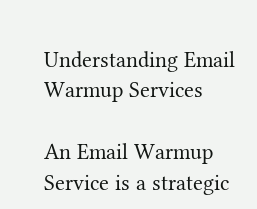Understanding Email Warmup Services

An Email Warmup Service is a strategic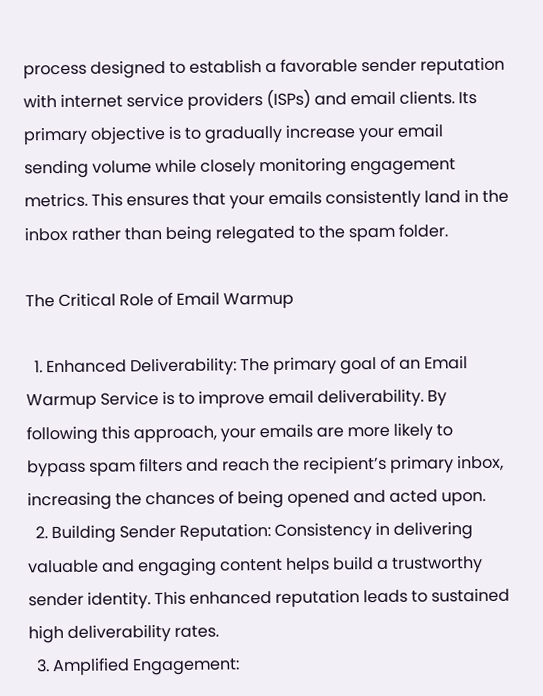process designed to establish a favorable sender reputation with internet service providers (ISPs) and email clients. Its primary objective is to gradually increase your email sending volume while closely monitoring engagement metrics. This ensures that your emails consistently land in the inbox rather than being relegated to the spam folder.

The Critical Role of Email Warmup

  1. Enhanced Deliverability: The primary goal of an Email Warmup Service is to improve email deliverability. By following this approach, your emails are more likely to bypass spam filters and reach the recipient’s primary inbox, increasing the chances of being opened and acted upon.
  2. Building Sender Reputation: Consistency in delivering valuable and engaging content helps build a trustworthy sender identity. This enhanced reputation leads to sustained high deliverability rates.
  3. Amplified Engagement: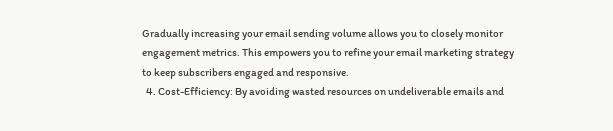Gradually increasing your email sending volume allows you to closely monitor engagement metrics. This empowers you to refine your email marketing strategy to keep subscribers engaged and responsive.
  4. Cost-Efficiency: By avoiding wasted resources on undeliverable emails and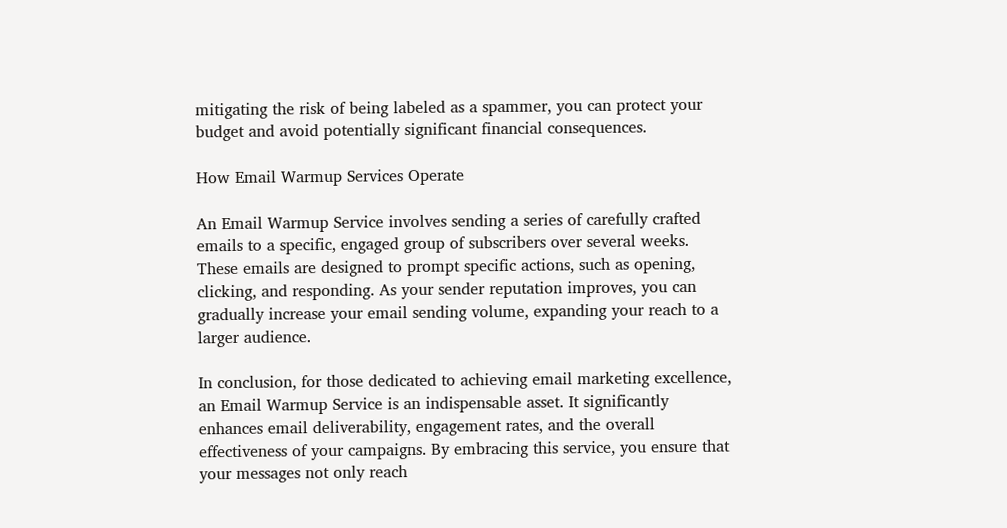mitigating the risk of being labeled as a spammer, you can protect your budget and avoid potentially significant financial consequences.

How Email Warmup Services Operate

An Email Warmup Service involves sending a series of carefully crafted emails to a specific, engaged group of subscribers over several weeks. These emails are designed to prompt specific actions, such as opening, clicking, and responding. As your sender reputation improves, you can gradually increase your email sending volume, expanding your reach to a larger audience.

In conclusion, for those dedicated to achieving email marketing excellence, an Email Warmup Service is an indispensable asset. It significantly enhances email deliverability, engagement rates, and the overall effectiveness of your campaigns. By embracing this service, you ensure that your messages not only reach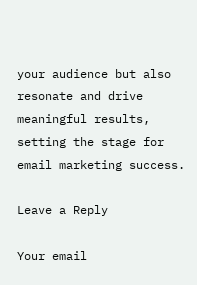your audience but also resonate and drive meaningful results, setting the stage for email marketing success.

Leave a Reply

Your email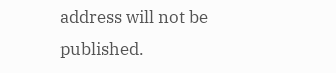address will not be published.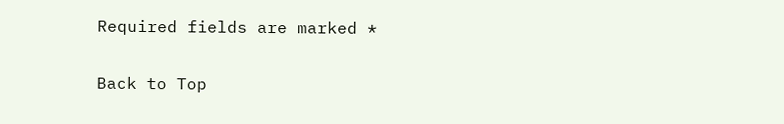Required fields are marked *

Back to Top